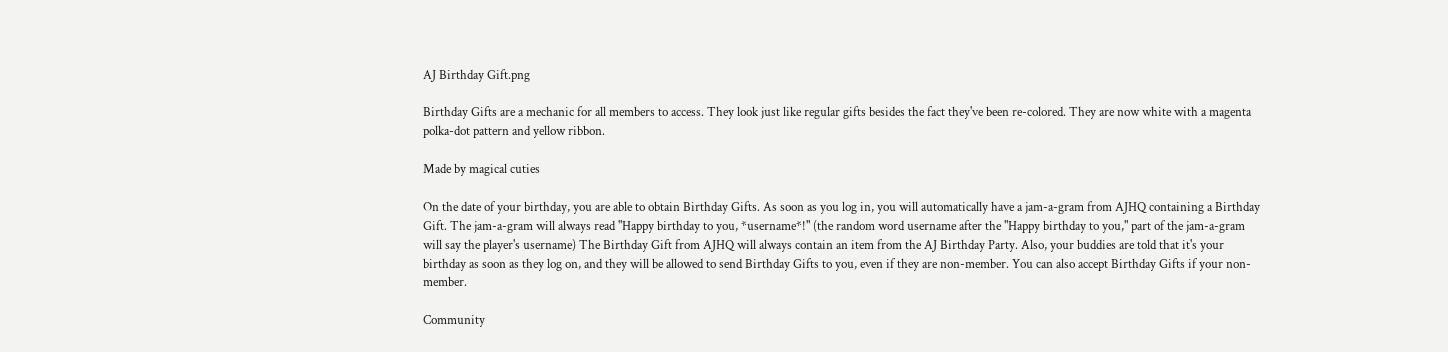AJ Birthday Gift.png

Birthday Gifts are a mechanic for all members to access. They look just like regular gifts besides the fact they've been re-colored. They are now white with a magenta polka-dot pattern and yellow ribbon.

Made by magical cuties

On the date of your birthday, you are able to obtain Birthday Gifts. As soon as you log in, you will automatically have a jam-a-gram from AJHQ containing a Birthday Gift. The jam-a-gram will always read "Happy birthday to you, *username*!" (the random word username after the "Happy birthday to you," part of the jam-a-gram will say the player's username) The Birthday Gift from AJHQ will always contain an item from the AJ Birthday Party. Also, your buddies are told that it's your birthday as soon as they log on, and they will be allowed to send Birthday Gifts to you, even if they are non-member. You can also accept Birthday Gifts if your non-member.

Community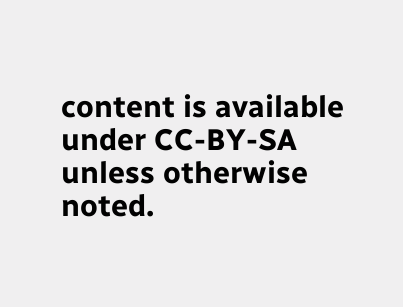content is available under CC-BY-SA unless otherwise noted.